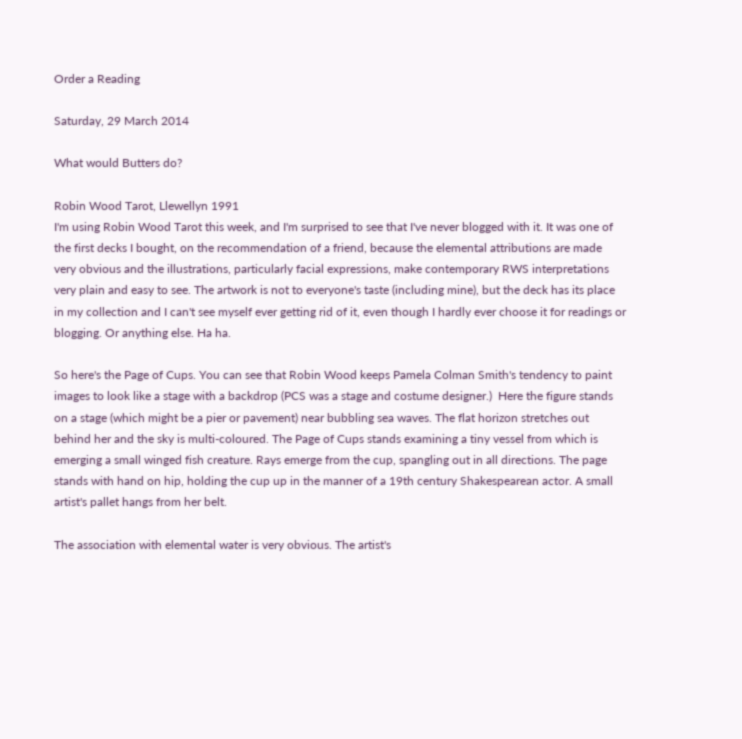Order a Reading

Saturday, 29 March 2014

What would Butters do?

Robin Wood Tarot, Llewellyn 1991
I'm using Robin Wood Tarot this week, and I'm surprised to see that I've never blogged with it. It was one of the first decks I bought, on the recommendation of a friend, because the elemental attributions are made very obvious and the illustrations, particularly facial expressions, make contemporary RWS interpretations very plain and easy to see. The artwork is not to everyone's taste (including mine), but the deck has its place in my collection and I can't see myself ever getting rid of it, even though I hardly ever choose it for readings or blogging. Or anything else. Ha ha.

So here's the Page of Cups. You can see that Robin Wood keeps Pamela Colman Smith's tendency to paint images to look like a stage with a backdrop (PCS was a stage and costume designer.)  Here the figure stands on a stage (which might be a pier or pavement) near bubbling sea waves. The flat horizon stretches out behind her and the sky is multi-coloured. The Page of Cups stands examining a tiny vessel from which is emerging a small winged fish creature. Rays emerge from the cup, spangling out in all directions. The page stands with hand on hip, holding the cup up in the manner of a 19th century Shakespearean actor. A small artist's pallet hangs from her belt.

The association with elemental water is very obvious. The artist's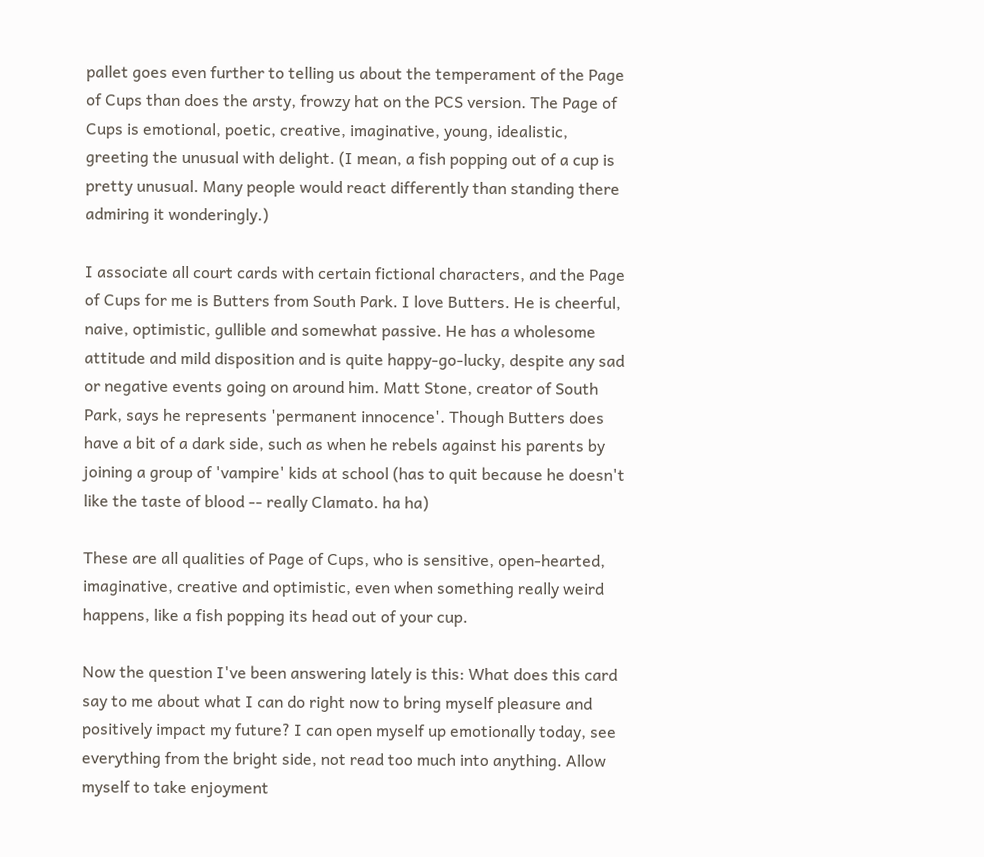pallet goes even further to telling us about the temperament of the Page of Cups than does the arsty, frowzy hat on the PCS version. The Page of Cups is emotional, poetic, creative, imaginative, young, idealistic, greeting the unusual with delight. (I mean, a fish popping out of a cup is pretty unusual. Many people would react differently than standing there admiring it wonderingly.)

I associate all court cards with certain fictional characters, and the Page of Cups for me is Butters from South Park. I love Butters. He is cheerful, naive, optimistic, gullible and somewhat passive. He has a wholesome attitude and mild disposition and is quite happy-go-lucky, despite any sad or negative events going on around him. Matt Stone, creator of South Park, says he represents 'permanent innocence'. Though Butters does have a bit of a dark side, such as when he rebels against his parents by joining a group of 'vampire' kids at school (has to quit because he doesn't like the taste of blood -- really Clamato. ha ha)

These are all qualities of Page of Cups, who is sensitive, open-hearted, imaginative, creative and optimistic, even when something really weird happens, like a fish popping its head out of your cup.

Now the question I've been answering lately is this: What does this card say to me about what I can do right now to bring myself pleasure and positively impact my future? I can open myself up emotionally today, see everything from the bright side, not read too much into anything. Allow myself to take enjoyment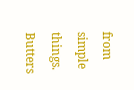from simple things. Butters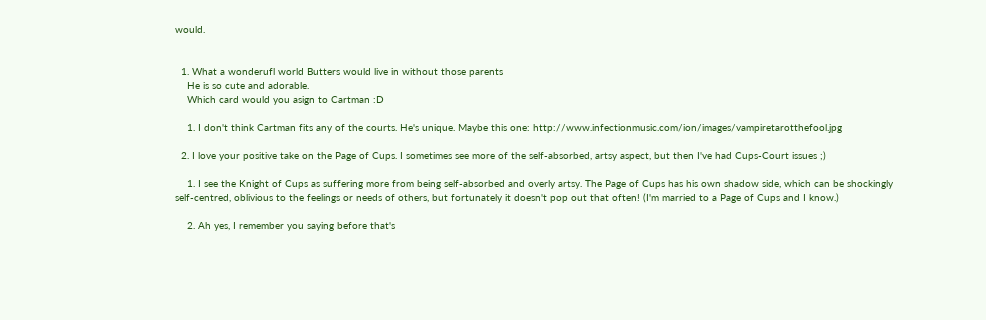would.


  1. What a wonderufl world Butters would live in without those parents
    He is so cute and adorable.
    Which card would you asign to Cartman :D

    1. I don't think Cartman fits any of the courts. He's unique. Maybe this one: http://www.infectionmusic.com/ion/images/vampiretarotthefool.jpg

  2. I love your positive take on the Page of Cups. I sometimes see more of the self-absorbed, artsy aspect, but then I've had Cups-Court issues ;)

    1. I see the Knight of Cups as suffering more from being self-absorbed and overly artsy. The Page of Cups has his own shadow side, which can be shockingly self-centred, oblivious to the feelings or needs of others, but fortunately it doesn't pop out that often! (I'm married to a Page of Cups and I know.)

    2. Ah yes, I remember you saying before that's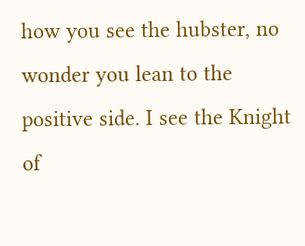how you see the hubster, no wonder you lean to the positive side. I see the Knight of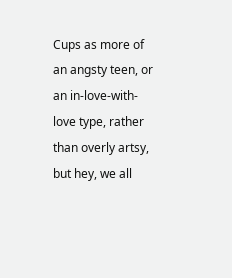Cups as more of an angsty teen, or an in-love-with-love type, rather than overly artsy, but hey, we all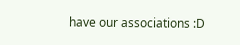have our associations :D